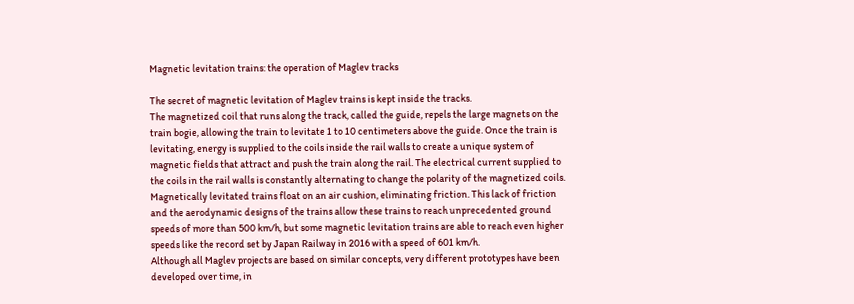Magnetic levitation trains: the operation of Maglev tracks

The secret of magnetic levitation of Maglev trains is kept inside the tracks.
The magnetized coil that runs along the track, called the guide, repels the large magnets on the train bogie, allowing the train to levitate 1 to 10 centimeters above the guide. Once the train is levitating, energy is supplied to the coils inside the rail walls to create a unique system of magnetic fields that attract and push the train along the rail. The electrical current supplied to the coils in the rail walls is constantly alternating to change the polarity of the magnetized coils.
Magnetically levitated trains float on an air cushion, eliminating friction. This lack of friction and the aerodynamic designs of the trains allow these trains to reach unprecedented ground speeds of more than 500 km/h, but some magnetic levitation trains are able to reach even higher speeds like the record set by Japan Railway in 2016 with a speed of 601 km/h.
Although all Maglev projects are based on similar concepts, very different prototypes have been developed over time, in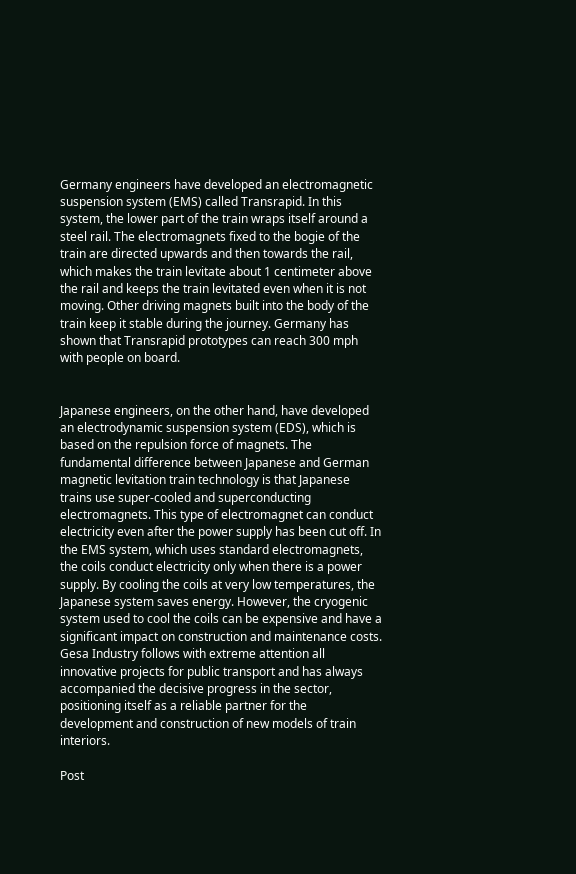Germany engineers have developed an electromagnetic suspension system (EMS) called Transrapid. In this system, the lower part of the train wraps itself around a steel rail. The electromagnets fixed to the bogie of the train are directed upwards and then towards the rail, which makes the train levitate about 1 centimeter above the rail and keeps the train levitated even when it is not moving. Other driving magnets built into the body of the train keep it stable during the journey. Germany has shown that Transrapid prototypes can reach 300 mph with people on board.


Japanese engineers, on the other hand, have developed an electrodynamic suspension system (EDS), which is based on the repulsion force of magnets. The fundamental difference between Japanese and German magnetic levitation train technology is that Japanese trains use super-cooled and superconducting electromagnets. This type of electromagnet can conduct electricity even after the power supply has been cut off. In the EMS system, which uses standard electromagnets, the coils conduct electricity only when there is a power supply. By cooling the coils at very low temperatures, the Japanese system saves energy. However, the cryogenic system used to cool the coils can be expensive and have a significant impact on construction and maintenance costs.
Gesa Industry follows with extreme attention all innovative projects for public transport and has always accompanied the decisive progress in the sector, positioning itself as a reliable partner for the development and construction of new models of train interiors.

Post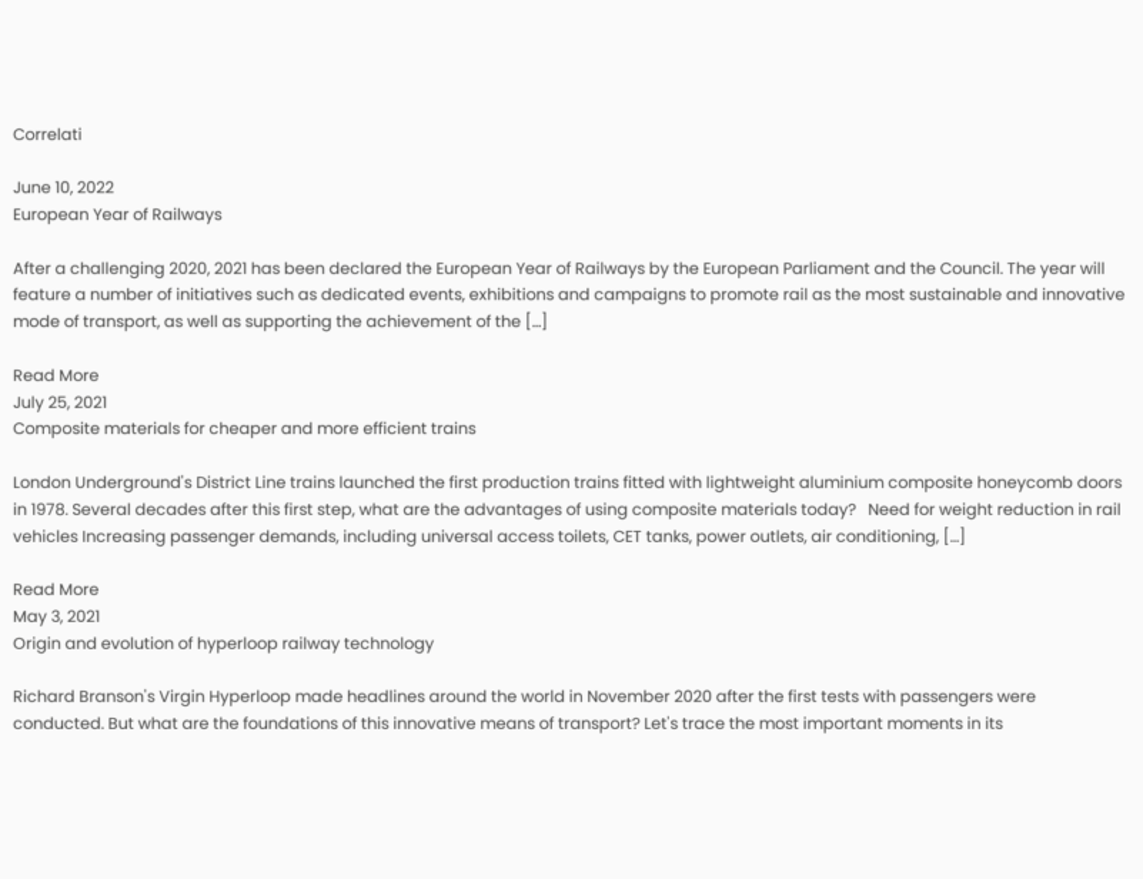Correlati

June 10, 2022
European Year of Railways

After a challenging 2020, 2021 has been declared the European Year of Railways by the European Parliament and the Council. The year will feature a number of initiatives such as dedicated events, exhibitions and campaigns to promote rail as the most sustainable and innovative mode of transport, as well as supporting the achievement of the […]

Read More
July 25, 2021
Composite materials for cheaper and more efficient trains

London Underground's District Line trains launched the first production trains fitted with lightweight aluminium composite honeycomb doors in 1978. Several decades after this first step, what are the advantages of using composite materials today?   Need for weight reduction in rail vehicles Increasing passenger demands, including universal access toilets, CET tanks, power outlets, air conditioning, […]

Read More
May 3, 2021
Origin and evolution of hyperloop railway technology

Richard Branson's Virgin Hyperloop made headlines around the world in November 2020 after the first tests with passengers were conducted. But what are the foundations of this innovative means of transport? Let's trace the most important moments in its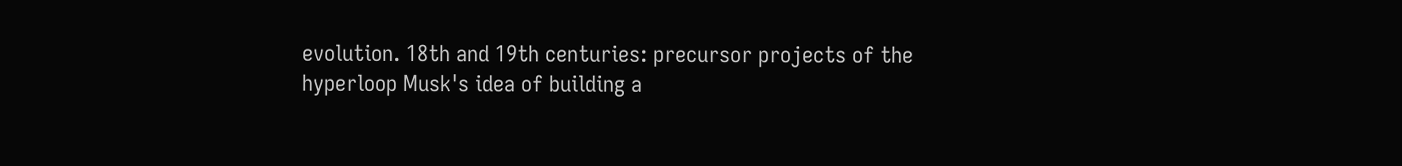evolution. 18th and 19th centuries: precursor projects of the hyperloop Musk's idea of building a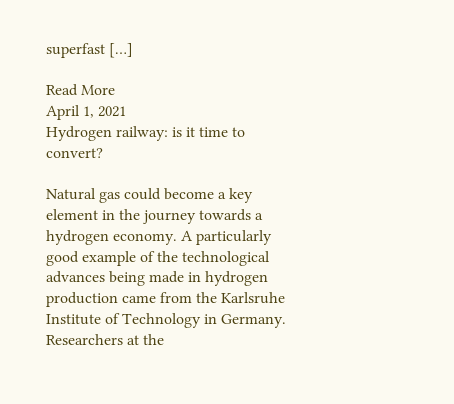superfast […]

Read More
April 1, 2021
Hydrogen railway: is it time to convert?

Natural gas could become a key element in the journey towards a hydrogen economy. A particularly good example of the technological advances being made in hydrogen production came from the Karlsruhe Institute of Technology in Germany. Researchers at the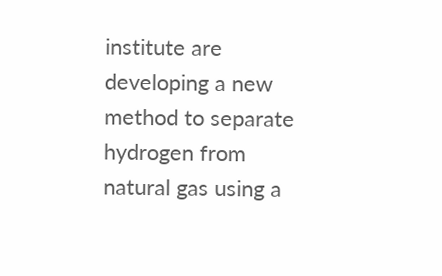institute are developing a new method to separate hydrogen from natural gas using a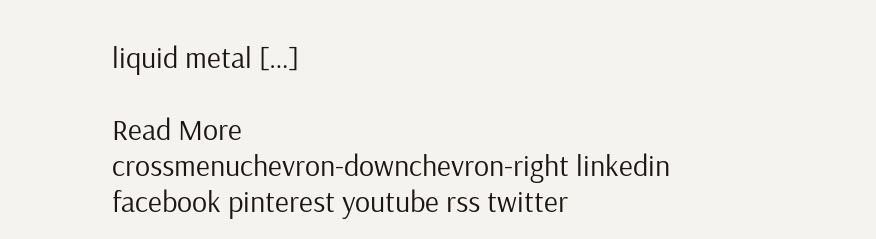liquid metal […]

Read More
crossmenuchevron-downchevron-right linkedin facebook pinterest youtube rss twitter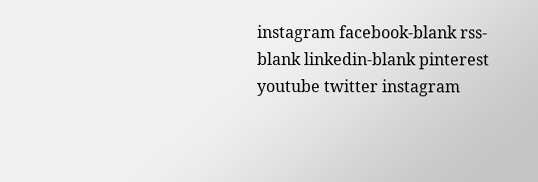instagram facebook-blank rss-blank linkedin-blank pinterest youtube twitter instagram